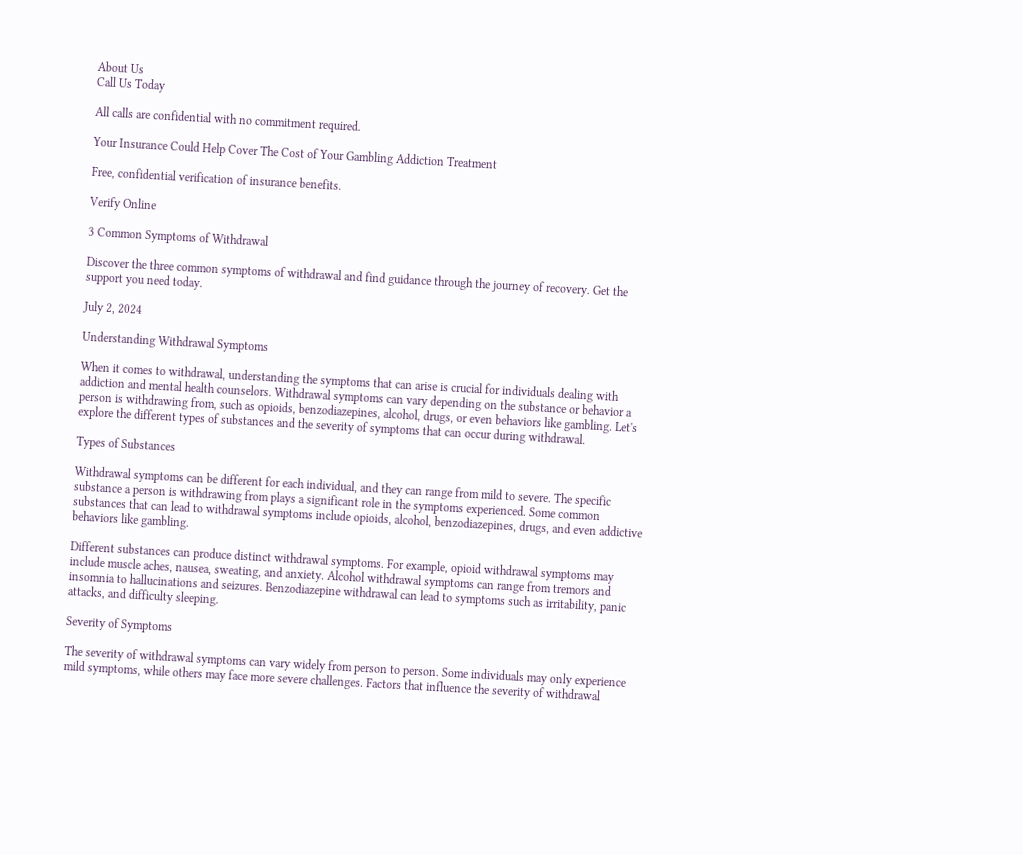About Us
Call Us Today

All calls are confidential with no commitment required.

Your Insurance Could Help Cover The Cost of Your Gambling Addiction Treatment

Free, confidential verification of insurance benefits.

Verify Online

3 Common Symptoms of Withdrawal

Discover the three common symptoms of withdrawal and find guidance through the journey of recovery. Get the support you need today.

July 2, 2024

Understanding Withdrawal Symptoms

When it comes to withdrawal, understanding the symptoms that can arise is crucial for individuals dealing with addiction and mental health counselors. Withdrawal symptoms can vary depending on the substance or behavior a person is withdrawing from, such as opioids, benzodiazepines, alcohol, drugs, or even behaviors like gambling. Let's explore the different types of substances and the severity of symptoms that can occur during withdrawal.

Types of Substances

Withdrawal symptoms can be different for each individual, and they can range from mild to severe. The specific substance a person is withdrawing from plays a significant role in the symptoms experienced. Some common substances that can lead to withdrawal symptoms include opioids, alcohol, benzodiazepines, drugs, and even addictive behaviors like gambling.

Different substances can produce distinct withdrawal symptoms. For example, opioid withdrawal symptoms may include muscle aches, nausea, sweating, and anxiety. Alcohol withdrawal symptoms can range from tremors and insomnia to hallucinations and seizures. Benzodiazepine withdrawal can lead to symptoms such as irritability, panic attacks, and difficulty sleeping.

Severity of Symptoms

The severity of withdrawal symptoms can vary widely from person to person. Some individuals may only experience mild symptoms, while others may face more severe challenges. Factors that influence the severity of withdrawal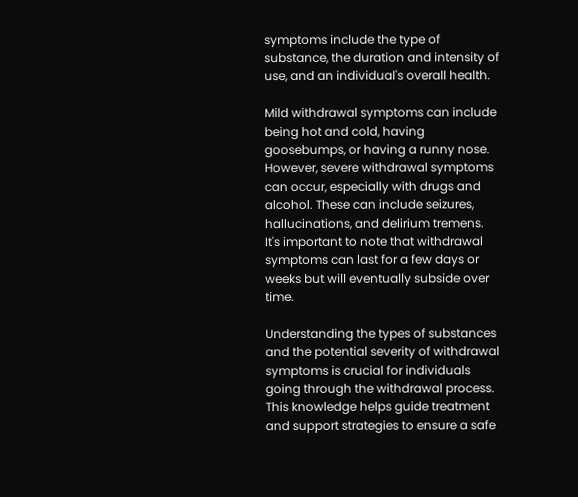symptoms include the type of substance, the duration and intensity of use, and an individual's overall health.

Mild withdrawal symptoms can include being hot and cold, having goosebumps, or having a runny nose. However, severe withdrawal symptoms can occur, especially with drugs and alcohol. These can include seizures, hallucinations, and delirium tremens. It's important to note that withdrawal symptoms can last for a few days or weeks but will eventually subside over time.

Understanding the types of substances and the potential severity of withdrawal symptoms is crucial for individuals going through the withdrawal process. This knowledge helps guide treatment and support strategies to ensure a safe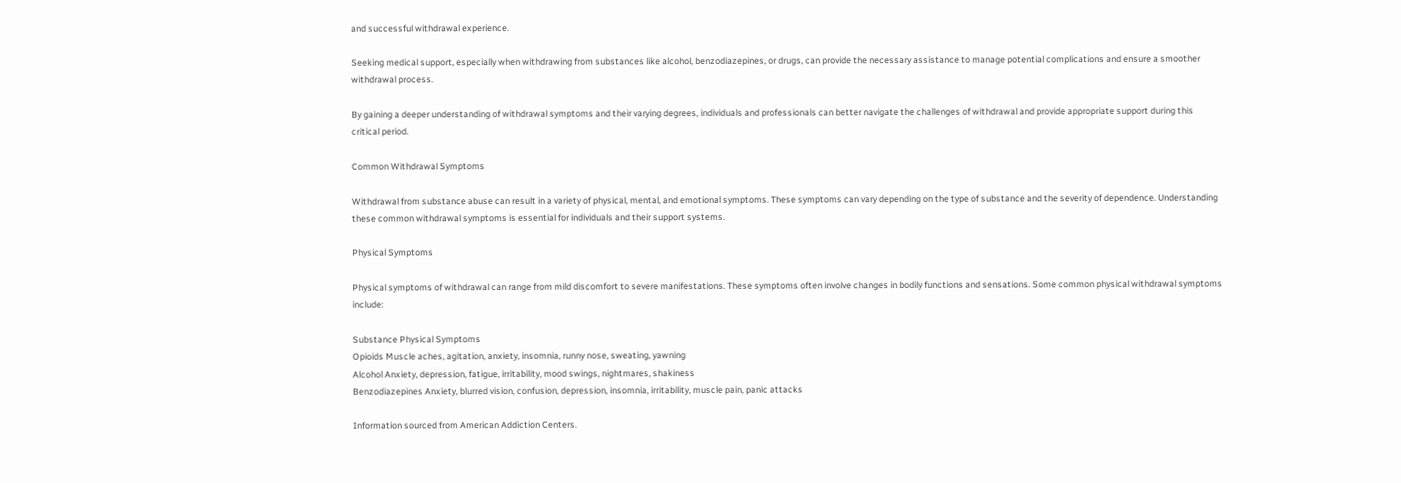and successful withdrawal experience.

Seeking medical support, especially when withdrawing from substances like alcohol, benzodiazepines, or drugs, can provide the necessary assistance to manage potential complications and ensure a smoother withdrawal process.

By gaining a deeper understanding of withdrawal symptoms and their varying degrees, individuals and professionals can better navigate the challenges of withdrawal and provide appropriate support during this critical period.

Common Withdrawal Symptoms

Withdrawal from substance abuse can result in a variety of physical, mental, and emotional symptoms. These symptoms can vary depending on the type of substance and the severity of dependence. Understanding these common withdrawal symptoms is essential for individuals and their support systems.

Physical Symptoms

Physical symptoms of withdrawal can range from mild discomfort to severe manifestations. These symptoms often involve changes in bodily functions and sensations. Some common physical withdrawal symptoms include:

Substance Physical Symptoms
Opioids Muscle aches, agitation, anxiety, insomnia, runny nose, sweating, yawning
Alcohol Anxiety, depression, fatigue, irritability, mood swings, nightmares, shakiness
Benzodiazepines Anxiety, blurred vision, confusion, depression, insomnia, irritability, muscle pain, panic attacks

Information sourced from American Addiction Centers.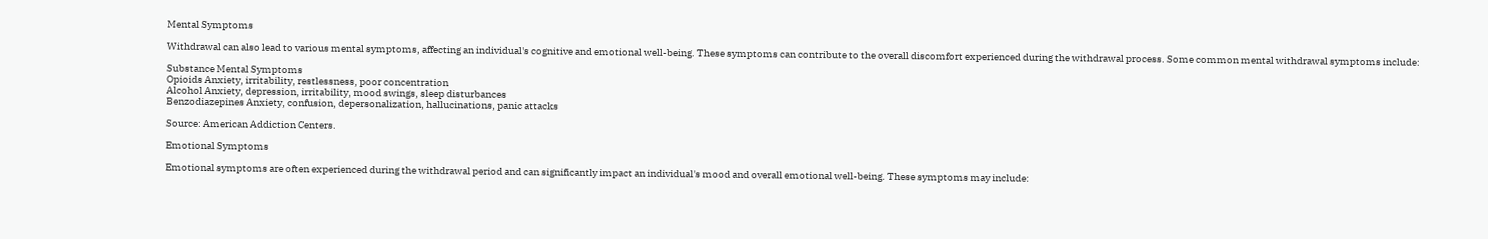Mental Symptoms

Withdrawal can also lead to various mental symptoms, affecting an individual's cognitive and emotional well-being. These symptoms can contribute to the overall discomfort experienced during the withdrawal process. Some common mental withdrawal symptoms include:

Substance Mental Symptoms
Opioids Anxiety, irritability, restlessness, poor concentration
Alcohol Anxiety, depression, irritability, mood swings, sleep disturbances
Benzodiazepines Anxiety, confusion, depersonalization, hallucinations, panic attacks

Source: American Addiction Centers.

Emotional Symptoms

Emotional symptoms are often experienced during the withdrawal period and can significantly impact an individual's mood and overall emotional well-being. These symptoms may include: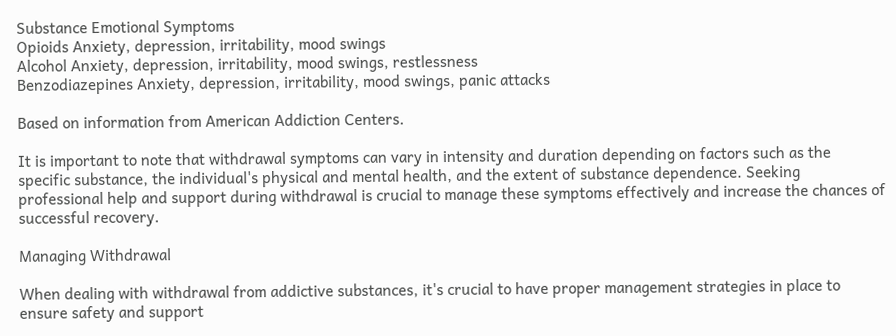Substance Emotional Symptoms
Opioids Anxiety, depression, irritability, mood swings
Alcohol Anxiety, depression, irritability, mood swings, restlessness
Benzodiazepines Anxiety, depression, irritability, mood swings, panic attacks

Based on information from American Addiction Centers.

It is important to note that withdrawal symptoms can vary in intensity and duration depending on factors such as the specific substance, the individual's physical and mental health, and the extent of substance dependence. Seeking professional help and support during withdrawal is crucial to manage these symptoms effectively and increase the chances of successful recovery.

Managing Withdrawal

When dealing with withdrawal from addictive substances, it's crucial to have proper management strategies in place to ensure safety and support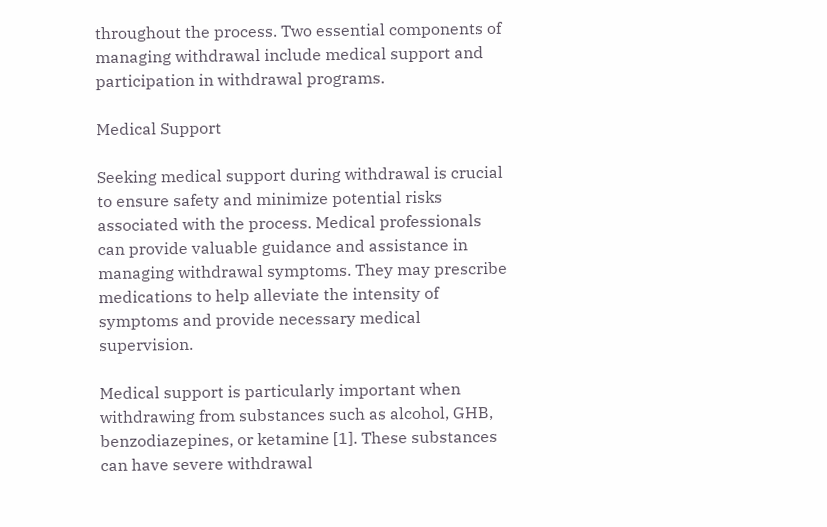throughout the process. Two essential components of managing withdrawal include medical support and participation in withdrawal programs.

Medical Support

Seeking medical support during withdrawal is crucial to ensure safety and minimize potential risks associated with the process. Medical professionals can provide valuable guidance and assistance in managing withdrawal symptoms. They may prescribe medications to help alleviate the intensity of symptoms and provide necessary medical supervision.

Medical support is particularly important when withdrawing from substances such as alcohol, GHB, benzodiazepines, or ketamine [1]. These substances can have severe withdrawal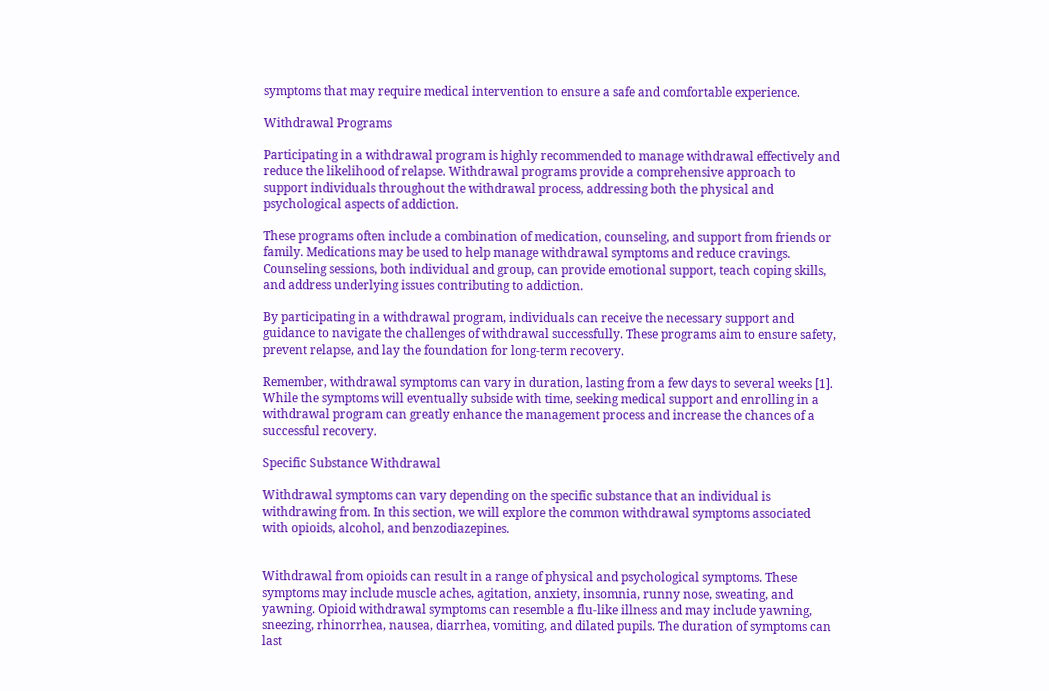symptoms that may require medical intervention to ensure a safe and comfortable experience.

Withdrawal Programs

Participating in a withdrawal program is highly recommended to manage withdrawal effectively and reduce the likelihood of relapse. Withdrawal programs provide a comprehensive approach to support individuals throughout the withdrawal process, addressing both the physical and psychological aspects of addiction.

These programs often include a combination of medication, counseling, and support from friends or family. Medications may be used to help manage withdrawal symptoms and reduce cravings. Counseling sessions, both individual and group, can provide emotional support, teach coping skills, and address underlying issues contributing to addiction.

By participating in a withdrawal program, individuals can receive the necessary support and guidance to navigate the challenges of withdrawal successfully. These programs aim to ensure safety, prevent relapse, and lay the foundation for long-term recovery.

Remember, withdrawal symptoms can vary in duration, lasting from a few days to several weeks [1]. While the symptoms will eventually subside with time, seeking medical support and enrolling in a withdrawal program can greatly enhance the management process and increase the chances of a successful recovery.

Specific Substance Withdrawal

Withdrawal symptoms can vary depending on the specific substance that an individual is withdrawing from. In this section, we will explore the common withdrawal symptoms associated with opioids, alcohol, and benzodiazepines.


Withdrawal from opioids can result in a range of physical and psychological symptoms. These symptoms may include muscle aches, agitation, anxiety, insomnia, runny nose, sweating, and yawning. Opioid withdrawal symptoms can resemble a flu-like illness and may include yawning, sneezing, rhinorrhea, nausea, diarrhea, vomiting, and dilated pupils. The duration of symptoms can last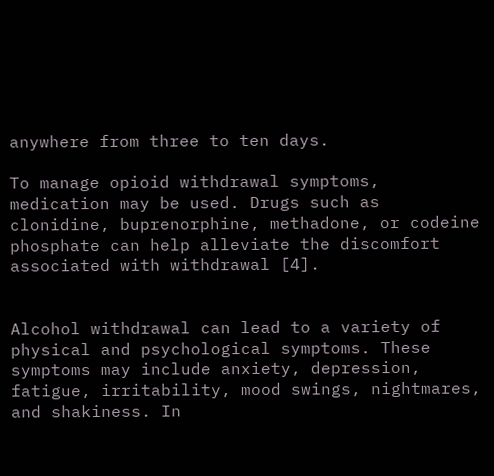anywhere from three to ten days.

To manage opioid withdrawal symptoms, medication may be used. Drugs such as clonidine, buprenorphine, methadone, or codeine phosphate can help alleviate the discomfort associated with withdrawal [4].


Alcohol withdrawal can lead to a variety of physical and psychological symptoms. These symptoms may include anxiety, depression, fatigue, irritability, mood swings, nightmares, and shakiness. In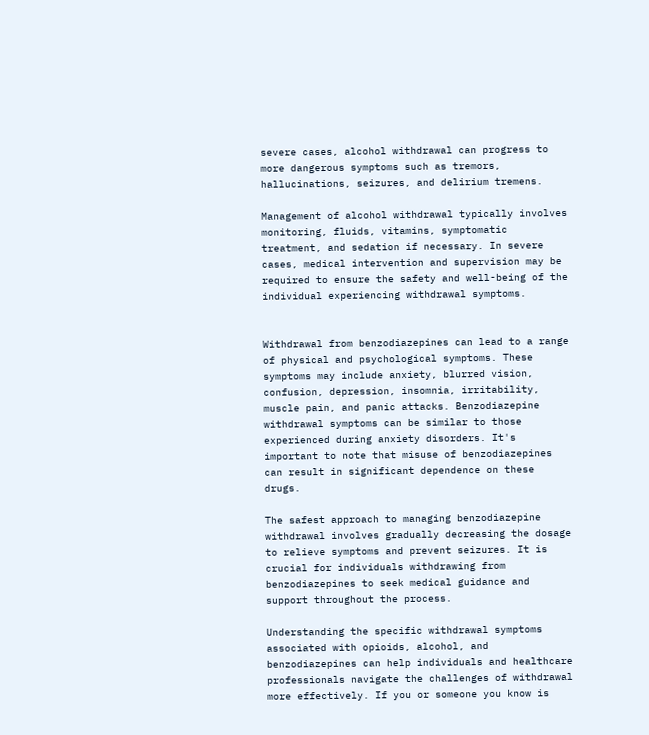severe cases, alcohol withdrawal can progress to more dangerous symptoms such as tremors, hallucinations, seizures, and delirium tremens.

Management of alcohol withdrawal typically involves monitoring, fluids, vitamins, symptomatic treatment, and sedation if necessary. In severe cases, medical intervention and supervision may be required to ensure the safety and well-being of the individual experiencing withdrawal symptoms.


Withdrawal from benzodiazepines can lead to a range of physical and psychological symptoms. These symptoms may include anxiety, blurred vision, confusion, depression, insomnia, irritability, muscle pain, and panic attacks. Benzodiazepine withdrawal symptoms can be similar to those experienced during anxiety disorders. It's important to note that misuse of benzodiazepines can result in significant dependence on these drugs.

The safest approach to managing benzodiazepine withdrawal involves gradually decreasing the dosage to relieve symptoms and prevent seizures. It is crucial for individuals withdrawing from benzodiazepines to seek medical guidance and support throughout the process.

Understanding the specific withdrawal symptoms associated with opioids, alcohol, and benzodiazepines can help individuals and healthcare professionals navigate the challenges of withdrawal more effectively. If you or someone you know is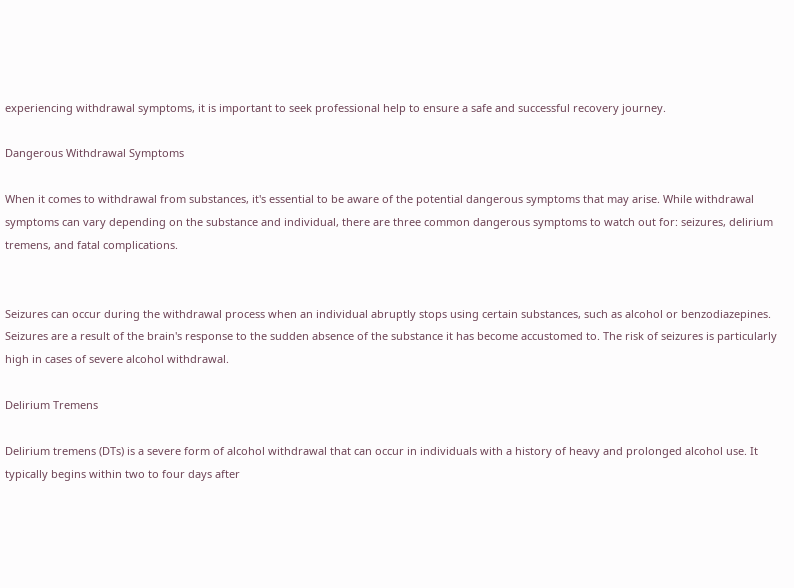experiencing withdrawal symptoms, it is important to seek professional help to ensure a safe and successful recovery journey.

Dangerous Withdrawal Symptoms

When it comes to withdrawal from substances, it's essential to be aware of the potential dangerous symptoms that may arise. While withdrawal symptoms can vary depending on the substance and individual, there are three common dangerous symptoms to watch out for: seizures, delirium tremens, and fatal complications.


Seizures can occur during the withdrawal process when an individual abruptly stops using certain substances, such as alcohol or benzodiazepines. Seizures are a result of the brain's response to the sudden absence of the substance it has become accustomed to. The risk of seizures is particularly high in cases of severe alcohol withdrawal.

Delirium Tremens

Delirium tremens (DTs) is a severe form of alcohol withdrawal that can occur in individuals with a history of heavy and prolonged alcohol use. It typically begins within two to four days after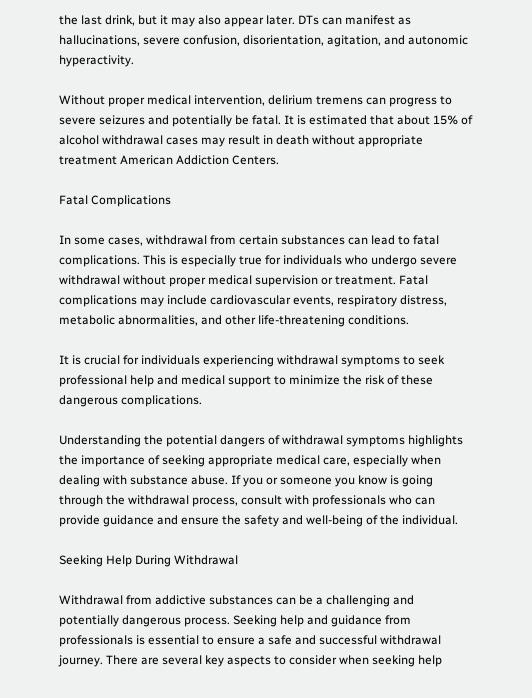the last drink, but it may also appear later. DTs can manifest as hallucinations, severe confusion, disorientation, agitation, and autonomic hyperactivity.

Without proper medical intervention, delirium tremens can progress to severe seizures and potentially be fatal. It is estimated that about 15% of alcohol withdrawal cases may result in death without appropriate treatment American Addiction Centers.

Fatal Complications

In some cases, withdrawal from certain substances can lead to fatal complications. This is especially true for individuals who undergo severe withdrawal without proper medical supervision or treatment. Fatal complications may include cardiovascular events, respiratory distress, metabolic abnormalities, and other life-threatening conditions.

It is crucial for individuals experiencing withdrawal symptoms to seek professional help and medical support to minimize the risk of these dangerous complications.

Understanding the potential dangers of withdrawal symptoms highlights the importance of seeking appropriate medical care, especially when dealing with substance abuse. If you or someone you know is going through the withdrawal process, consult with professionals who can provide guidance and ensure the safety and well-being of the individual.

Seeking Help During Withdrawal

Withdrawal from addictive substances can be a challenging and potentially dangerous process. Seeking help and guidance from professionals is essential to ensure a safe and successful withdrawal journey. There are several key aspects to consider when seeking help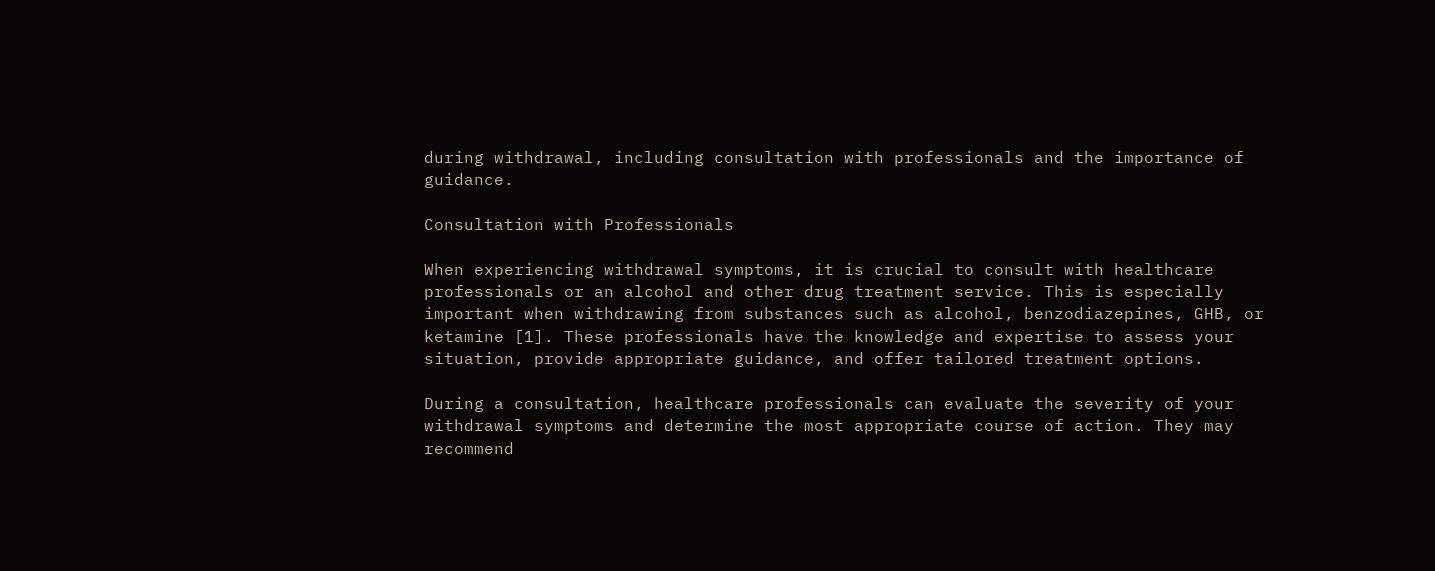during withdrawal, including consultation with professionals and the importance of guidance.

Consultation with Professionals

When experiencing withdrawal symptoms, it is crucial to consult with healthcare professionals or an alcohol and other drug treatment service. This is especially important when withdrawing from substances such as alcohol, benzodiazepines, GHB, or ketamine [1]. These professionals have the knowledge and expertise to assess your situation, provide appropriate guidance, and offer tailored treatment options.

During a consultation, healthcare professionals can evaluate the severity of your withdrawal symptoms and determine the most appropriate course of action. They may recommend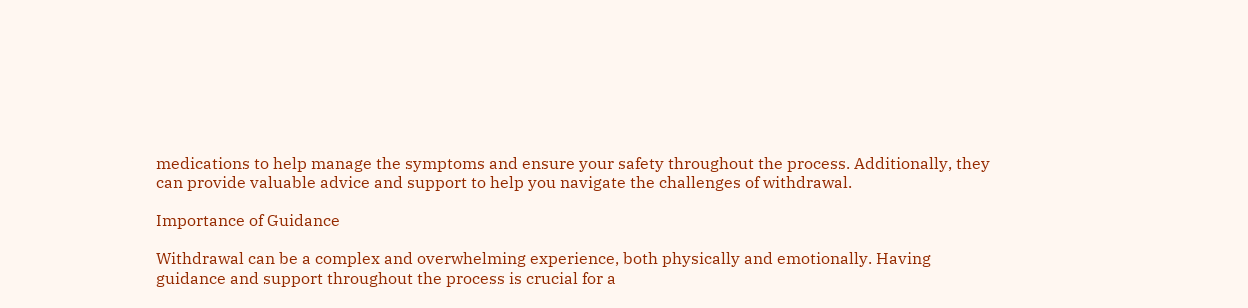medications to help manage the symptoms and ensure your safety throughout the process. Additionally, they can provide valuable advice and support to help you navigate the challenges of withdrawal.

Importance of Guidance

Withdrawal can be a complex and overwhelming experience, both physically and emotionally. Having guidance and support throughout the process is crucial for a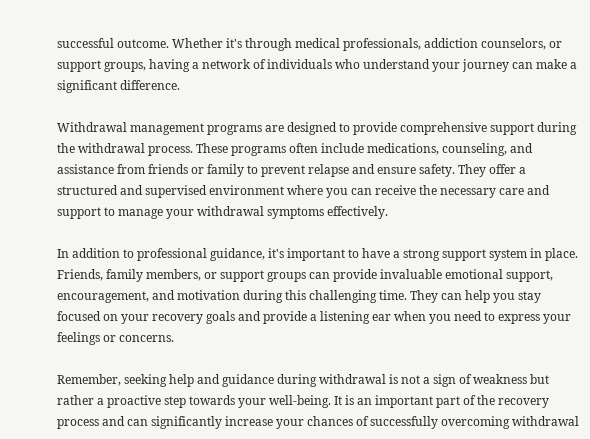successful outcome. Whether it's through medical professionals, addiction counselors, or support groups, having a network of individuals who understand your journey can make a significant difference.

Withdrawal management programs are designed to provide comprehensive support during the withdrawal process. These programs often include medications, counseling, and assistance from friends or family to prevent relapse and ensure safety. They offer a structured and supervised environment where you can receive the necessary care and support to manage your withdrawal symptoms effectively.

In addition to professional guidance, it's important to have a strong support system in place. Friends, family members, or support groups can provide invaluable emotional support, encouragement, and motivation during this challenging time. They can help you stay focused on your recovery goals and provide a listening ear when you need to express your feelings or concerns.

Remember, seeking help and guidance during withdrawal is not a sign of weakness but rather a proactive step towards your well-being. It is an important part of the recovery process and can significantly increase your chances of successfully overcoming withdrawal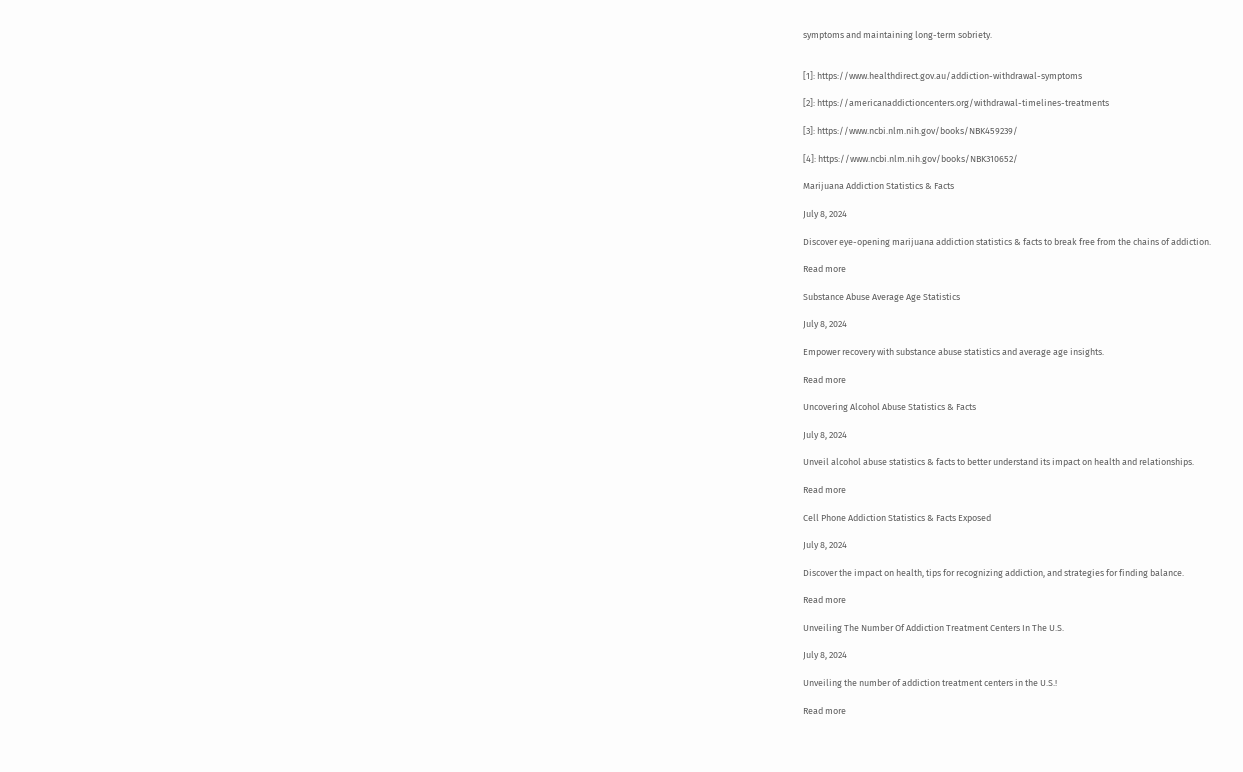symptoms and maintaining long-term sobriety.


[1]: https://www.healthdirect.gov.au/addiction-withdrawal-symptoms

[2]: https://americanaddictioncenters.org/withdrawal-timelines-treatments

[3]: https://www.ncbi.nlm.nih.gov/books/NBK459239/

[4]: https://www.ncbi.nlm.nih.gov/books/NBK310652/

Marijuana Addiction Statistics & Facts

July 8, 2024

Discover eye-opening marijuana addiction statistics & facts to break free from the chains of addiction.

Read more

Substance Abuse Average Age Statistics

July 8, 2024

Empower recovery with substance abuse statistics and average age insights.

Read more

Uncovering Alcohol Abuse Statistics & Facts

July 8, 2024

Unveil alcohol abuse statistics & facts to better understand its impact on health and relationships.

Read more

Cell Phone Addiction Statistics & Facts Exposed

July 8, 2024

Discover the impact on health, tips for recognizing addiction, and strategies for finding balance.

Read more

Unveiling The Number Of Addiction Treatment Centers In The U.S.

July 8, 2024

Unveiling the number of addiction treatment centers in the U.S.!

Read more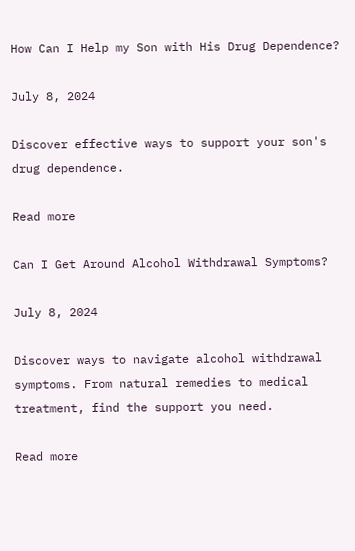How Can I Help my Son with His Drug Dependence?

July 8, 2024

Discover effective ways to support your son's drug dependence.

Read more

Can I Get Around Alcohol Withdrawal Symptoms?

July 8, 2024

Discover ways to navigate alcohol withdrawal symptoms. From natural remedies to medical treatment, find the support you need.

Read more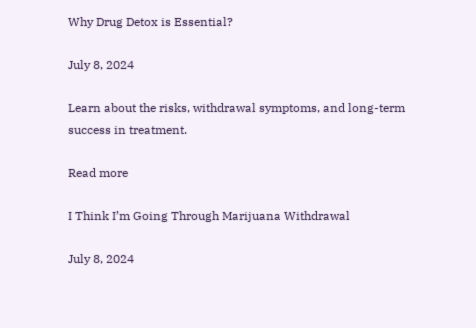Why Drug Detox is Essential?

July 8, 2024

Learn about the risks, withdrawal symptoms, and long-term success in treatment.

Read more

I Think I’m Going Through Marijuana Withdrawal

July 8, 2024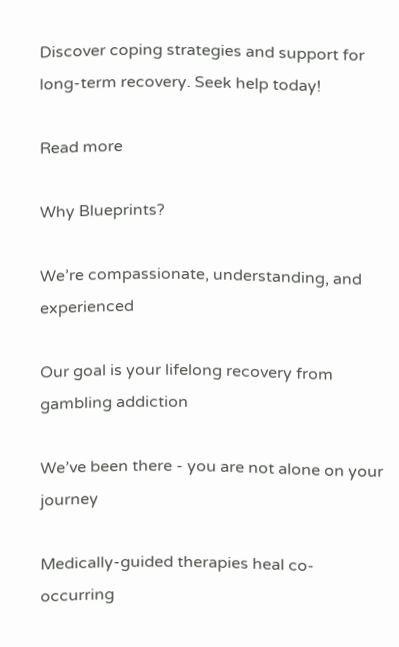Discover coping strategies and support for long-term recovery. Seek help today!

Read more

Why Blueprints?

We’re compassionate, understanding, and experienced

Our goal is your lifelong recovery from gambling addiction

We’ve been there - you are not alone on your journey

Medically-guided therapies heal co-occurring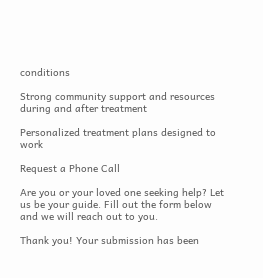conditions

Strong community support and resources during and after treatment

Personalized treatment plans designed to work

Request a Phone Call

Are you or your loved one seeking help? Let us be your guide. Fill out the form below and we will reach out to you.

Thank you! Your submission has been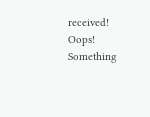received!
Oops! Something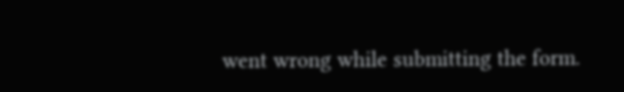went wrong while submitting the form.